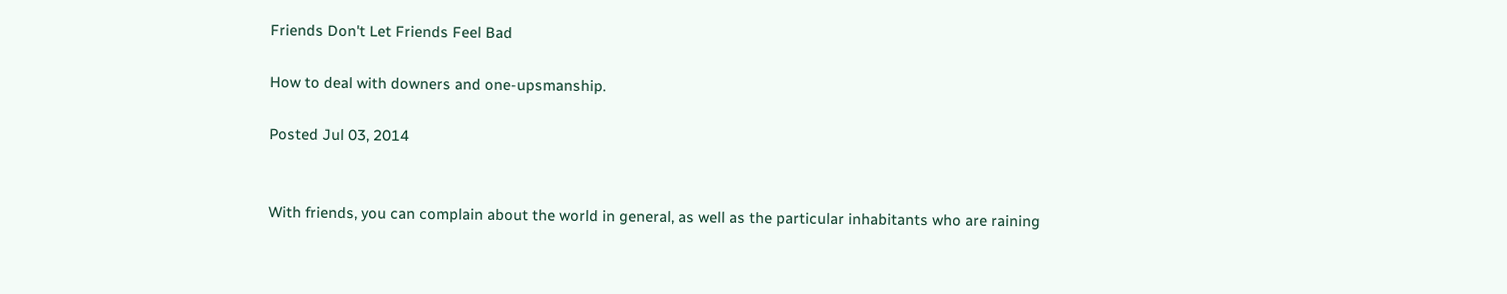Friends Don't Let Friends Feel Bad

How to deal with downers and one-upsmanship.

Posted Jul 03, 2014


With friends, you can complain about the world in general, as well as the particular inhabitants who are raining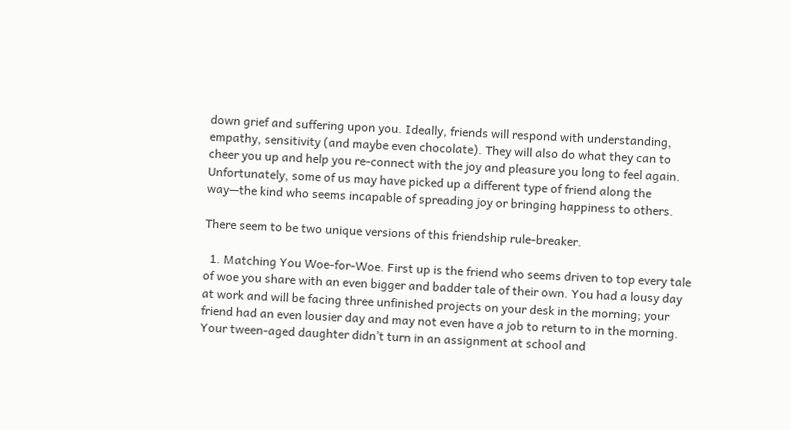down grief and suffering upon you. Ideally, friends will respond with understanding, empathy, sensitivity (and maybe even chocolate). They will also do what they can to cheer you up and help you re-connect with the joy and pleasure you long to feel again. Unfortunately, some of us may have picked up a different type of friend along the way—the kind who seems incapable of spreading joy or bringing happiness to others.

There seem to be two unique versions of this friendship rule-breaker.

  1. Matching You Woe-for-Woe. First up is the friend who seems driven to top every tale of woe you share with an even bigger and badder tale of their own. You had a lousy day at work and will be facing three unfinished projects on your desk in the morning; your friend had an even lousier day and may not even have a job to return to in the morning. Your tween-aged daughter didn’t turn in an assignment at school and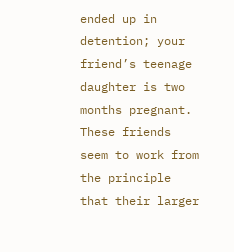ended up in detention; your friend’s teenage daughter is two months pregnant. These friends seem to work from the principle that their larger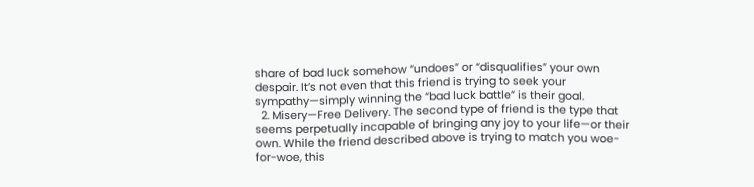share of bad luck somehow “undoes” or “disqualifies” your own despair. It’s not even that this friend is trying to seek your sympathy—simply winning the “bad luck battle” is their goal.
  2. Misery—Free Delivery. The second type of friend is the type that seems perpetually incapable of bringing any joy to your life—or their own. While the friend described above is trying to match you woe-for-woe, this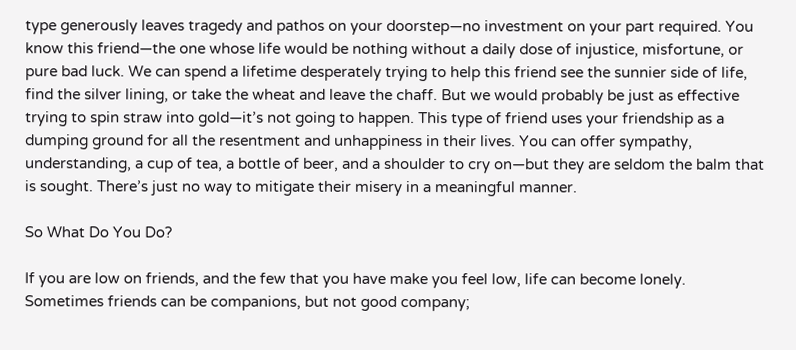type generously leaves tragedy and pathos on your doorstep—no investment on your part required. You know this friend—the one whose life would be nothing without a daily dose of injustice, misfortune, or pure bad luck. We can spend a lifetime desperately trying to help this friend see the sunnier side of life, find the silver lining, or take the wheat and leave the chaff. But we would probably be just as effective trying to spin straw into gold—it’s not going to happen. This type of friend uses your friendship as a dumping ground for all the resentment and unhappiness in their lives. You can offer sympathy, understanding, a cup of tea, a bottle of beer, and a shoulder to cry on—but they are seldom the balm that is sought. There’s just no way to mitigate their misery in a meaningful manner.

So What Do You Do?

If you are low on friends, and the few that you have make you feel low, life can become lonely. Sometimes friends can be companions, but not good company;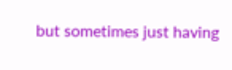but sometimes just having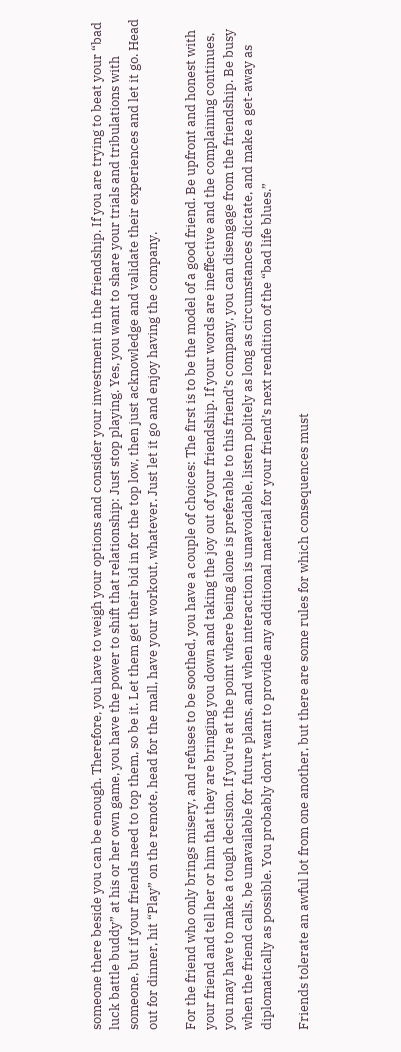someone there beside you can be enough. Therefore, you have to weigh your options and consider your investment in the friendship. If you are trying to beat your “bad luck battle buddy” at his or her own game, you have the power to shift that relationship: Just stop playing. Yes, you want to share your trials and tribulations with someone, but if your friends need to top them, so be it. Let them get their bid in for the top low, then just acknowledge and validate their experiences and let it go. Head out for dinner, hit “Play” on the remote, head for the mall, have your workout, whatever. Just let it go and enjoy having the company.

For the friend who only brings misery, and refuses to be soothed, you have a couple of choices: The first is to be the model of a good friend. Be upfront and honest with your friend and tell her or him that they are bringing you down and taking the joy out of your friendship. If your words are ineffective and the complaining continues, you may have to make a tough decision. If you're at the point where being alone is preferable to this friend’s company, you can disengage from the friendship. Be busy when the friend calls, be unavailable for future plans, and when interaction is unavoidable, listen politely as long as circumstances dictate, and make a get-away as diplomatically as possible. You probably don’t want to provide any additional material for your friend’s next rendition of the “bad life blues.”

Friends tolerate an awful lot from one another, but there are some rules for which consequences must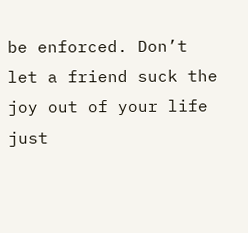be enforced. Don’t let a friend suck the joy out of your life just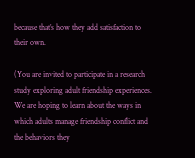because that’s how they add satisfaction to their own.

(You are invited to participate in a research study exploring adult friendship experiences. We are hoping to learn about the ways in which adults manage friendship conflict and the behaviors they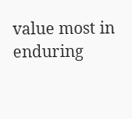value most in enduring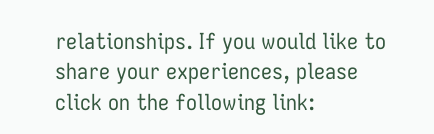relationships. If you would like to share your experiences, please click on the following link: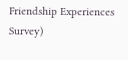Friendship Experiences Survey)